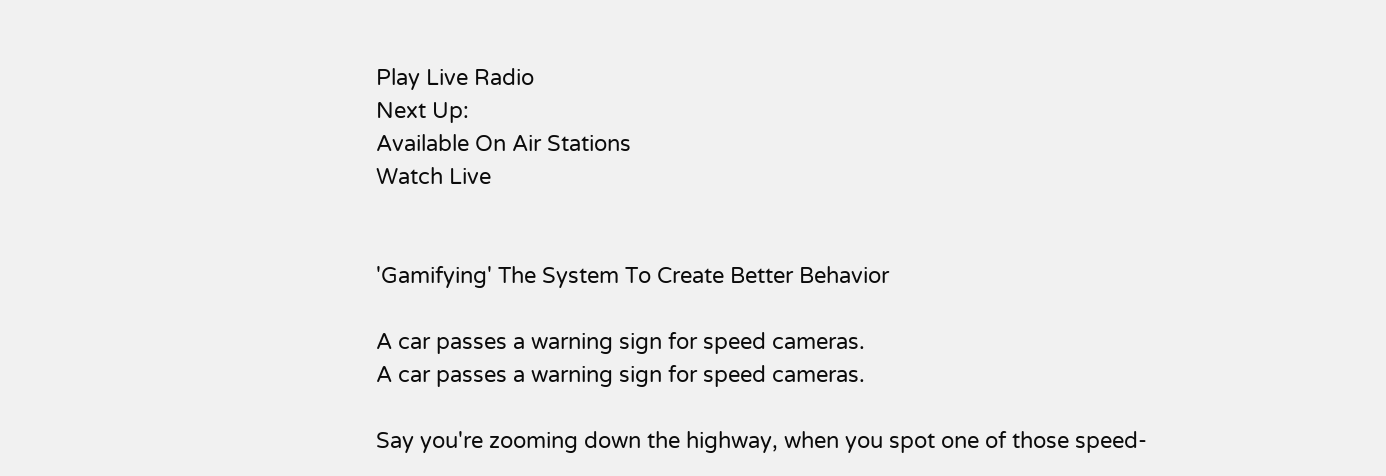Play Live Radio
Next Up:
Available On Air Stations
Watch Live


'Gamifying' The System To Create Better Behavior

A car passes a warning sign for speed cameras.
A car passes a warning sign for speed cameras.

Say you're zooming down the highway, when you spot one of those speed-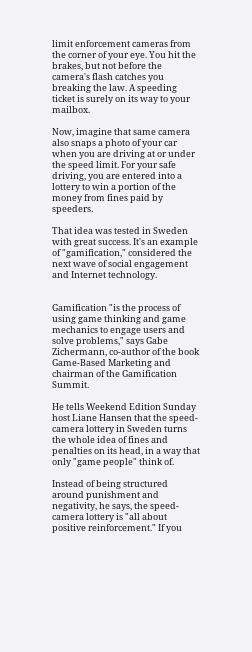limit enforcement cameras from the corner of your eye. You hit the brakes, but not before the camera's flash catches you breaking the law. A speeding ticket is surely on its way to your mailbox.

Now, imagine that same camera also snaps a photo of your car when you are driving at or under the speed limit. For your safe driving, you are entered into a lottery to win a portion of the money from fines paid by speeders.

That idea was tested in Sweden with great success. It's an example of "gamification," considered the next wave of social engagement and Internet technology.


Gamification "is the process of using game thinking and game mechanics to engage users and solve problems," says Gabe Zichermann, co-author of the book Game-Based Marketing and chairman of the Gamification Summit.

He tells Weekend Edition Sunday host Liane Hansen that the speed-camera lottery in Sweden turns the whole idea of fines and penalties on its head, in a way that only "game people" think of.

Instead of being structured around punishment and negativity, he says, the speed-camera lottery is "all about positive reinforcement." If you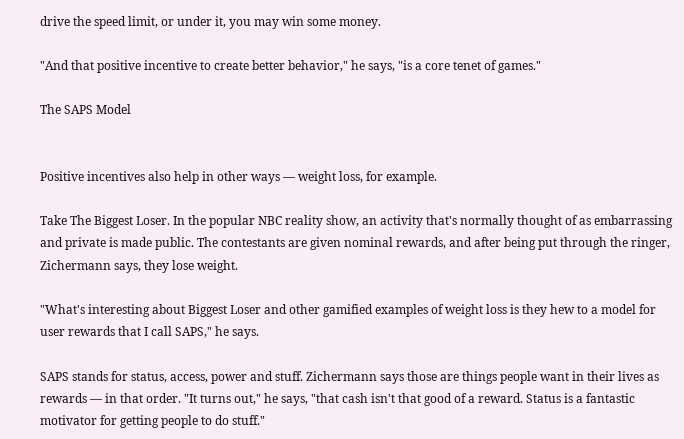drive the speed limit, or under it, you may win some money.

"And that positive incentive to create better behavior," he says, "is a core tenet of games."

The SAPS Model


Positive incentives also help in other ways — weight loss, for example.

Take The Biggest Loser. In the popular NBC reality show, an activity that's normally thought of as embarrassing and private is made public. The contestants are given nominal rewards, and after being put through the ringer, Zichermann says, they lose weight.

"What's interesting about Biggest Loser and other gamified examples of weight loss is they hew to a model for user rewards that I call SAPS," he says.

SAPS stands for status, access, power and stuff. Zichermann says those are things people want in their lives as rewards — in that order. "It turns out," he says, "that cash isn't that good of a reward. Status is a fantastic motivator for getting people to do stuff."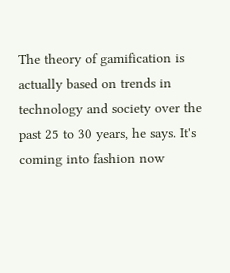The theory of gamification is actually based on trends in technology and society over the past 25 to 30 years, he says. It's coming into fashion now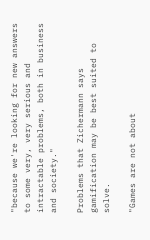"because we're looking for new answers to some very, very serious and intractable problems, both in business and society."

Problems that Zichermann says gamification may be best suited to solve.

"Games are not about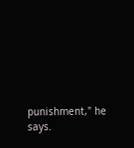punishment," he says.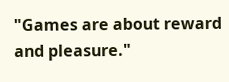"Games are about reward and pleasure."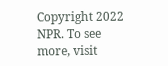Copyright 2022 NPR. To see more, visit